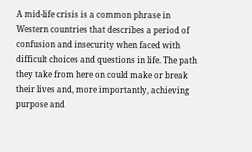A mid-life crisis is a common phrase in Western countries that describes a period of confusion and insecurity when faced with difficult choices and questions in life. The path they take from here on could make or break their lives and, more importantly, achieving purpose and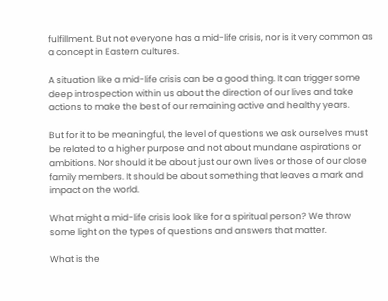fulfillment. But not everyone has a mid-life crisis, nor is it very common as a concept in Eastern cultures.

A situation like a mid-life crisis can be a good thing. It can trigger some deep introspection within us about the direction of our lives and take actions to make the best of our remaining active and healthy years.

But for it to be meaningful, the level of questions we ask ourselves must be related to a higher purpose and not about mundane aspirations or ambitions. Nor should it be about just our own lives or those of our close family members. It should be about something that leaves a mark and impact on the world.

What might a mid-life crisis look like for a spiritual person? We throw some light on the types of questions and answers that matter.

What is the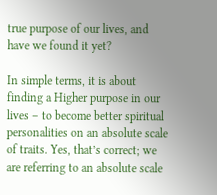true purpose of our lives, and have we found it yet?

In simple terms, it is about finding a Higher purpose in our lives – to become better spiritual personalities on an absolute scale of traits. Yes, that’s correct; we are referring to an absolute scale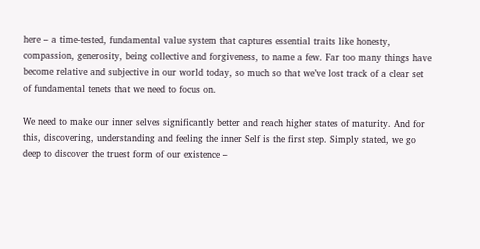here – a time-tested, fundamental value system that captures essential traits like honesty, compassion, generosity, being collective and forgiveness, to name a few. Far too many things have become relative and subjective in our world today, so much so that we’ve lost track of a clear set of fundamental tenets that we need to focus on.

We need to make our inner selves significantly better and reach higher states of maturity. And for this, discovering, understanding and feeling the inner Self is the first step. Simply stated, we go deep to discover the truest form of our existence –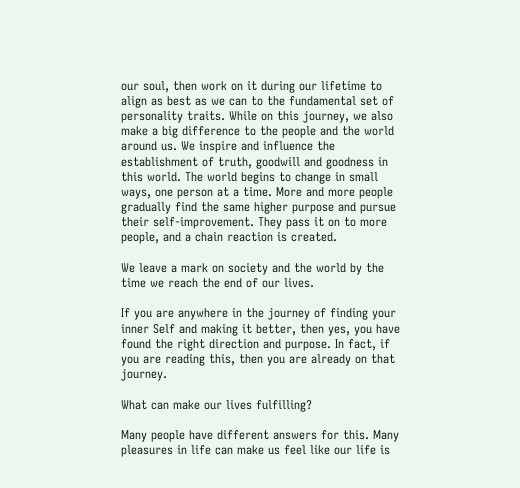our soul, then work on it during our lifetime to align as best as we can to the fundamental set of personality traits. While on this journey, we also make a big difference to the people and the world around us. We inspire and influence the establishment of truth, goodwill and goodness in this world. The world begins to change in small ways, one person at a time. More and more people gradually find the same higher purpose and pursue their self-improvement. They pass it on to more people, and a chain reaction is created.

We leave a mark on society and the world by the time we reach the end of our lives.

If you are anywhere in the journey of finding your inner Self and making it better, then yes, you have found the right direction and purpose. In fact, if you are reading this, then you are already on that journey.

What can make our lives fulfilling?

Many people have different answers for this. Many pleasures in life can make us feel like our life is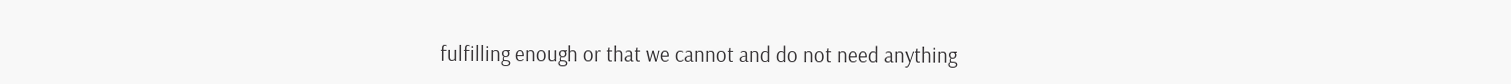fulfilling enough or that we cannot and do not need anything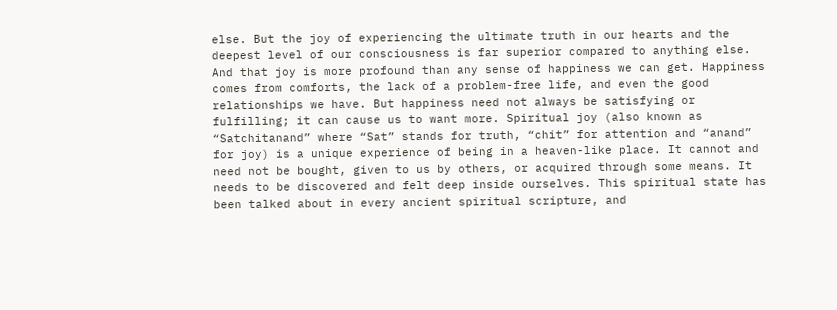else. But the joy of experiencing the ultimate truth in our hearts and the deepest level of our consciousness is far superior compared to anything else. And that joy is more profound than any sense of happiness we can get. Happiness comes from comforts, the lack of a problem-free life, and even the good relationships we have. But happiness need not always be satisfying or fulfilling; it can cause us to want more. Spiritual joy (also known as “Satchitanand” where “Sat” stands for truth, “chit” for attention and “anand” for joy) is a unique experience of being in a heaven-like place. It cannot and need not be bought, given to us by others, or acquired through some means. It needs to be discovered and felt deep inside ourselves. This spiritual state has been talked about in every ancient spiritual scripture, and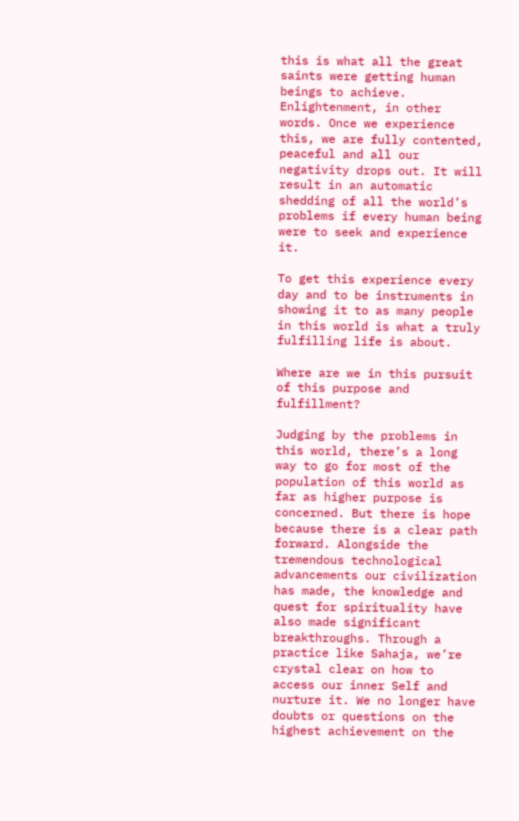this is what all the great saints were getting human beings to achieve. Enlightenment, in other words. Once we experience this, we are fully contented, peaceful and all our negativity drops out. It will result in an automatic shedding of all the world’s problems if every human being were to seek and experience it.

To get this experience every day and to be instruments in showing it to as many people in this world is what a truly fulfilling life is about.

Where are we in this pursuit of this purpose and fulfillment?

Judging by the problems in this world, there’s a long way to go for most of the population of this world as far as higher purpose is concerned. But there is hope because there is a clear path forward. Alongside the tremendous technological advancements our civilization has made, the knowledge and quest for spirituality have also made significant breakthroughs. Through a practice like Sahaja, we’re crystal clear on how to access our inner Self and nurture it. We no longer have doubts or questions on the highest achievement on the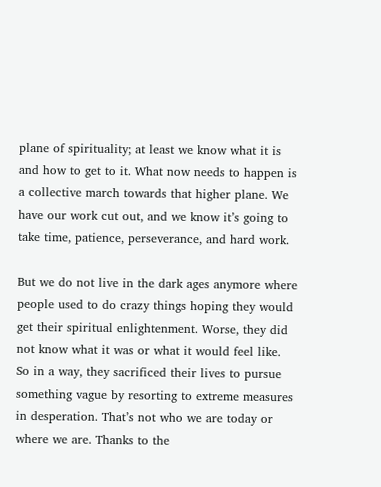plane of spirituality; at least we know what it is and how to get to it. What now needs to happen is a collective march towards that higher plane. We have our work cut out, and we know it’s going to take time, patience, perseverance, and hard work.

But we do not live in the dark ages anymore where people used to do crazy things hoping they would get their spiritual enlightenment. Worse, they did not know what it was or what it would feel like. So in a way, they sacrificed their lives to pursue something vague by resorting to extreme measures in desperation. That’s not who we are today or where we are. Thanks to the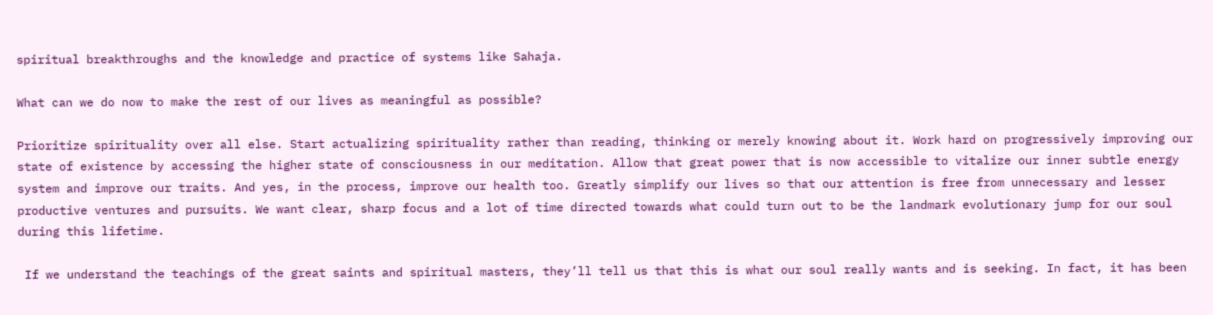spiritual breakthroughs and the knowledge and practice of systems like Sahaja.

What can we do now to make the rest of our lives as meaningful as possible?

Prioritize spirituality over all else. Start actualizing spirituality rather than reading, thinking or merely knowing about it. Work hard on progressively improving our state of existence by accessing the higher state of consciousness in our meditation. Allow that great power that is now accessible to vitalize our inner subtle energy system and improve our traits. And yes, in the process, improve our health too. Greatly simplify our lives so that our attention is free from unnecessary and lesser productive ventures and pursuits. We want clear, sharp focus and a lot of time directed towards what could turn out to be the landmark evolutionary jump for our soul during this lifetime.

 If we understand the teachings of the great saints and spiritual masters, they’ll tell us that this is what our soul really wants and is seeking. In fact, it has been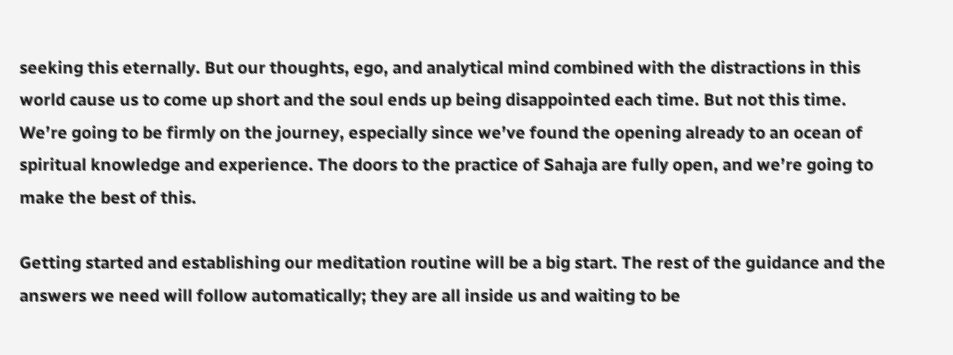seeking this eternally. But our thoughts, ego, and analytical mind combined with the distractions in this world cause us to come up short and the soul ends up being disappointed each time. But not this time. We’re going to be firmly on the journey, especially since we’ve found the opening already to an ocean of spiritual knowledge and experience. The doors to the practice of Sahaja are fully open, and we’re going to make the best of this.

Getting started and establishing our meditation routine will be a big start. The rest of the guidance and the answers we need will follow automatically; they are all inside us and waiting to be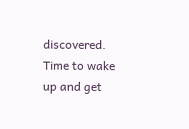discovered. Time to wake up and get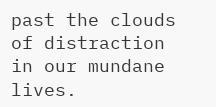past the clouds of distraction in our mundane lives.